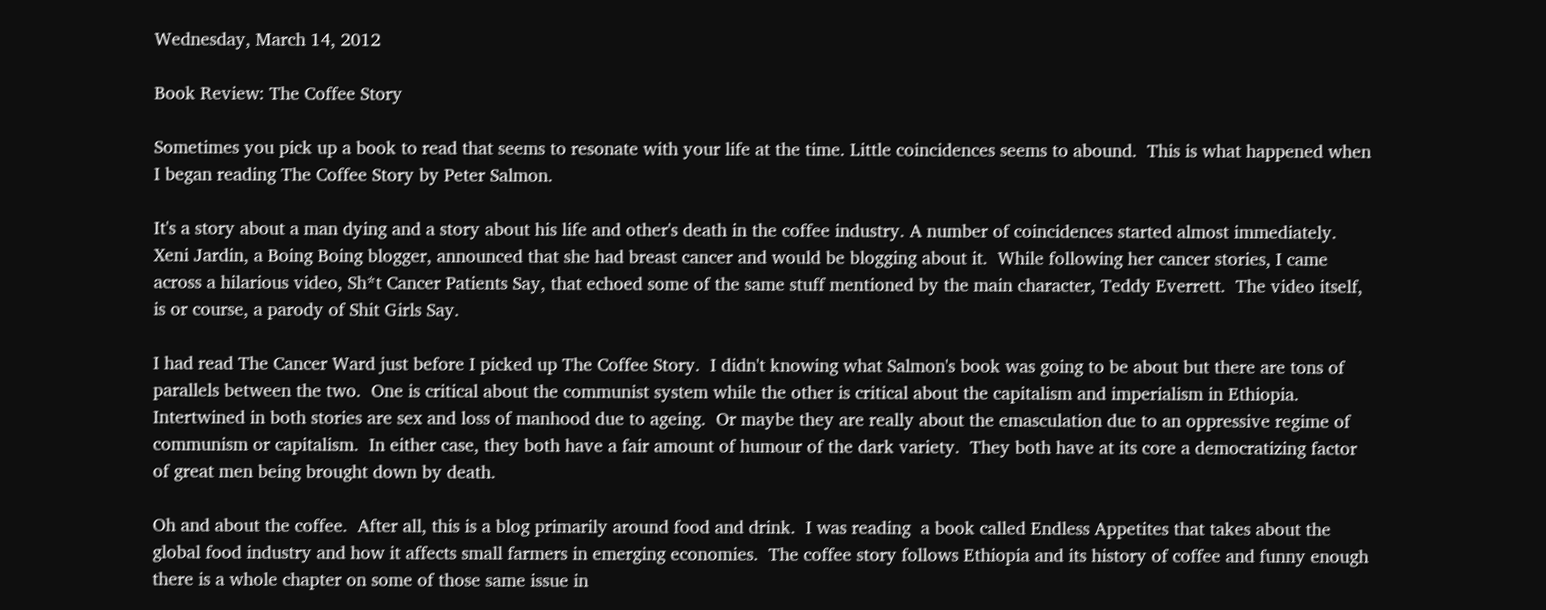Wednesday, March 14, 2012

Book Review: The Coffee Story

Sometimes you pick up a book to read that seems to resonate with your life at the time. Little coincidences seems to abound.  This is what happened when I began reading The Coffee Story by Peter Salmon.

It's a story about a man dying and a story about his life and other's death in the coffee industry. A number of coincidences started almost immediately.  Xeni Jardin, a Boing Boing blogger, announced that she had breast cancer and would be blogging about it.  While following her cancer stories, I came across a hilarious video, Sh*t Cancer Patients Say, that echoed some of the same stuff mentioned by the main character, Teddy Everrett.  The video itself, is or course, a parody of Shit Girls Say.

I had read The Cancer Ward just before I picked up The Coffee Story.  I didn't knowing what Salmon's book was going to be about but there are tons of parallels between the two.  One is critical about the communist system while the other is critical about the capitalism and imperialism in Ethiopia.  Intertwined in both stories are sex and loss of manhood due to ageing.  Or maybe they are really about the emasculation due to an oppressive regime of communism or capitalism.  In either case, they both have a fair amount of humour of the dark variety.  They both have at its core a democratizing factor of great men being brought down by death.

Oh and about the coffee.  After all, this is a blog primarily around food and drink.  I was reading  a book called Endless Appetites that takes about the global food industry and how it affects small farmers in emerging economies.  The coffee story follows Ethiopia and its history of coffee and funny enough there is a whole chapter on some of those same issue in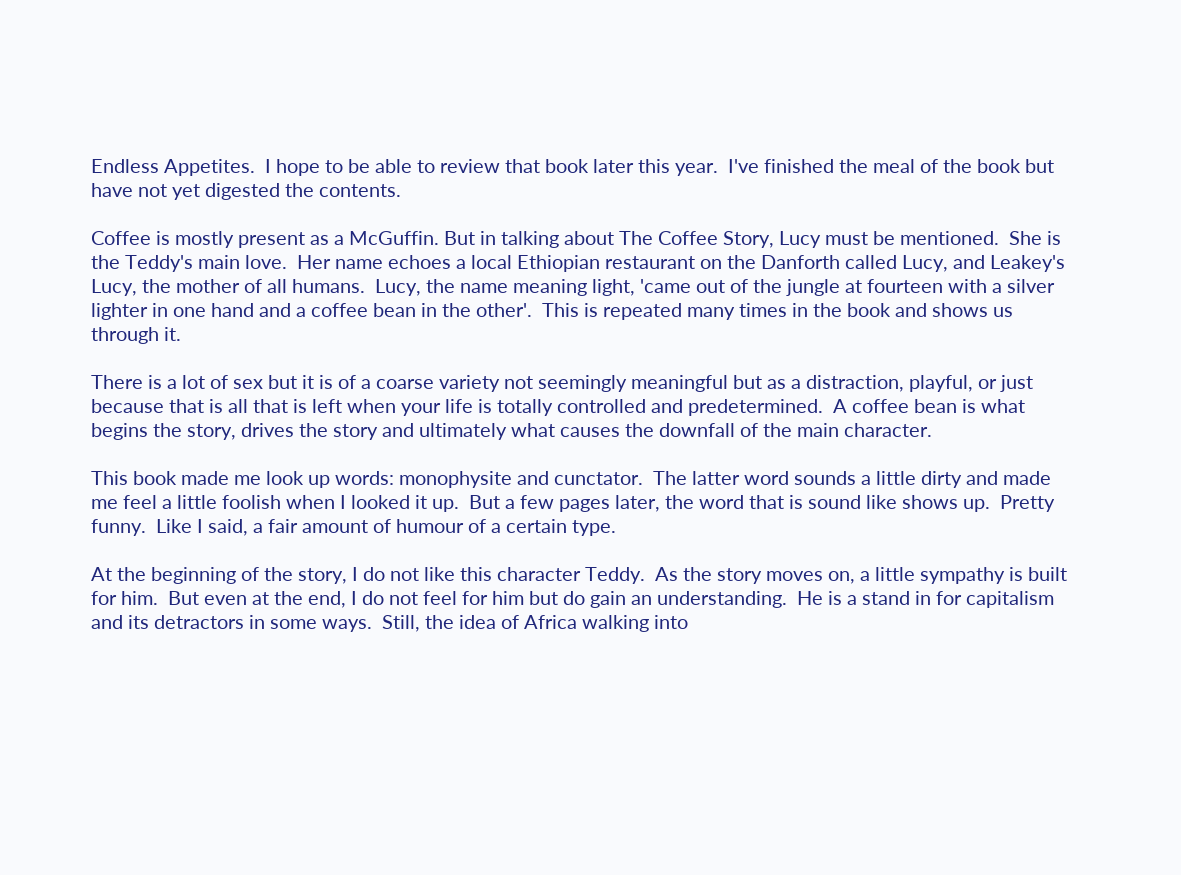Endless Appetites.  I hope to be able to review that book later this year.  I've finished the meal of the book but have not yet digested the contents.

Coffee is mostly present as a McGuffin. But in talking about The Coffee Story, Lucy must be mentioned.  She is the Teddy's main love.  Her name echoes a local Ethiopian restaurant on the Danforth called Lucy, and Leakey's Lucy, the mother of all humans.  Lucy, the name meaning light, 'came out of the jungle at fourteen with a silver lighter in one hand and a coffee bean in the other'.  This is repeated many times in the book and shows us through it.

There is a lot of sex but it is of a coarse variety not seemingly meaningful but as a distraction, playful, or just because that is all that is left when your life is totally controlled and predetermined.  A coffee bean is what begins the story, drives the story and ultimately what causes the downfall of the main character.

This book made me look up words: monophysite and cunctator.  The latter word sounds a little dirty and made me feel a little foolish when I looked it up.  But a few pages later, the word that is sound like shows up.  Pretty funny.  Like I said, a fair amount of humour of a certain type.

At the beginning of the story, I do not like this character Teddy.  As the story moves on, a little sympathy is built for him.  But even at the end, I do not feel for him but do gain an understanding.  He is a stand in for capitalism and its detractors in some ways.  Still, the idea of Africa walking into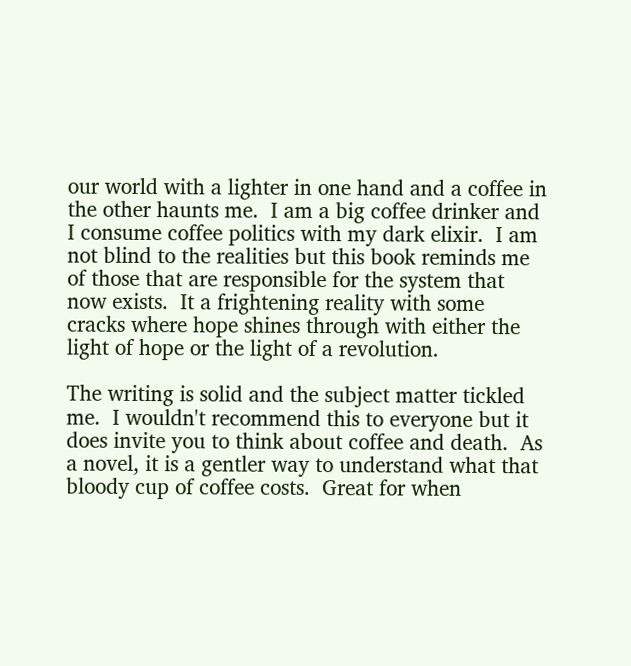our world with a lighter in one hand and a coffee in the other haunts me.  I am a big coffee drinker and I consume coffee politics with my dark elixir.  I am not blind to the realities but this book reminds me of those that are responsible for the system that now exists.  It a frightening reality with some cracks where hope shines through with either the light of hope or the light of a revolution.

The writing is solid and the subject matter tickled me.  I wouldn't recommend this to everyone but it does invite you to think about coffee and death.  As a novel, it is a gentler way to understand what that bloody cup of coffee costs.  Great for when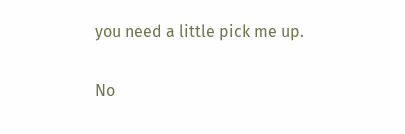you need a little pick me up.

No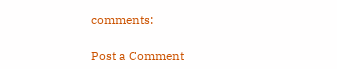comments:

Post a Comment